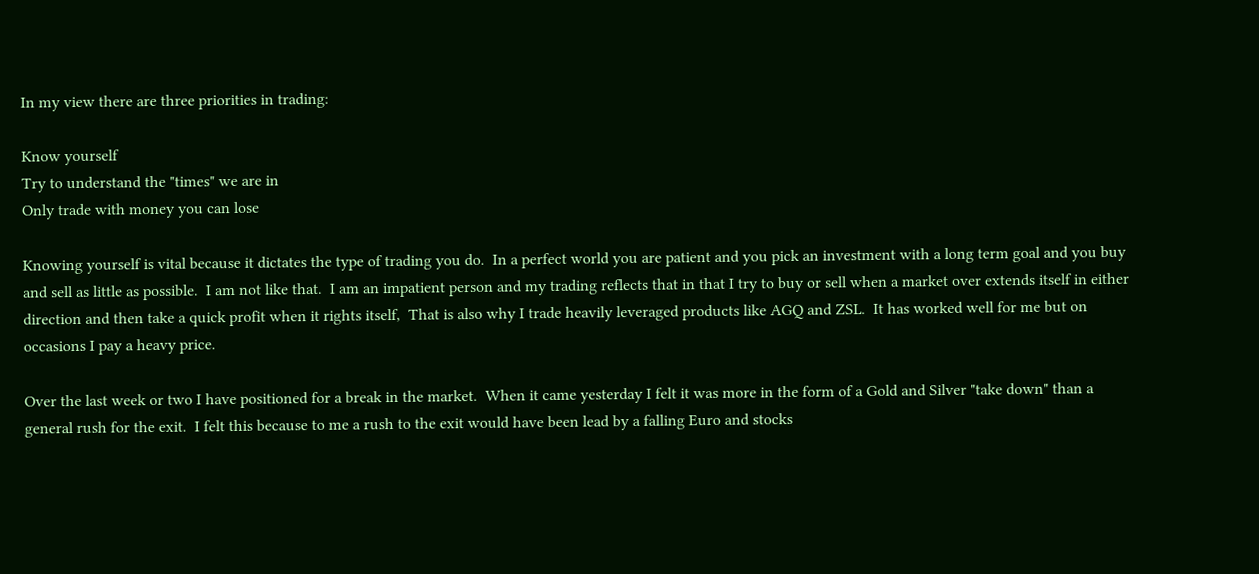In my view there are three priorities in trading:

Know yourself
Try to understand the "times" we are in
Only trade with money you can lose

Knowing yourself is vital because it dictates the type of trading you do.  In a perfect world you are patient and you pick an investment with a long term goal and you buy and sell as little as possible.  I am not like that.  I am an impatient person and my trading reflects that in that I try to buy or sell when a market over extends itself in either direction and then take a quick profit when it rights itself,  That is also why I trade heavily leveraged products like AGQ and ZSL.  It has worked well for me but on occasions I pay a heavy price.

Over the last week or two I have positioned for a break in the market.  When it came yesterday I felt it was more in the form of a Gold and Silver "take down" than a general rush for the exit.  I felt this because to me a rush to the exit would have been lead by a falling Euro and stocks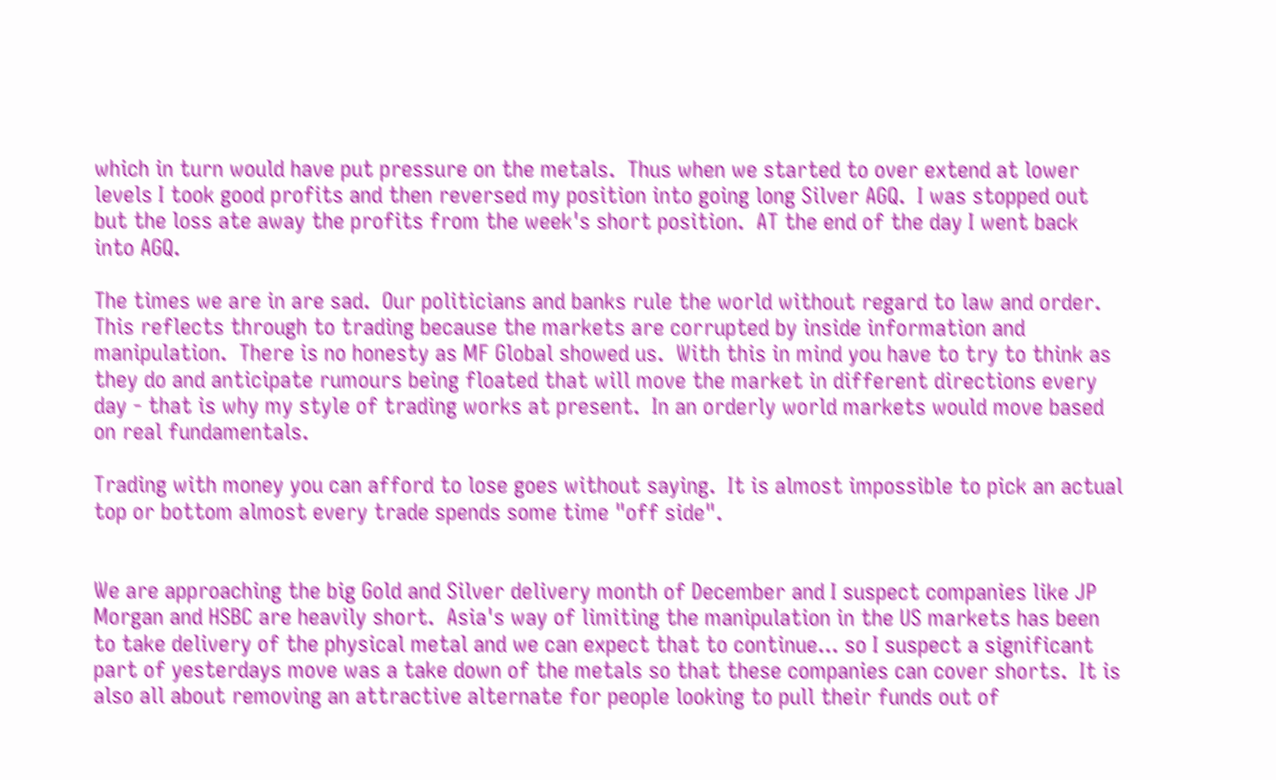which in turn would have put pressure on the metals.  Thus when we started to over extend at lower levels I took good profits and then reversed my position into going long Silver AGQ.  I was stopped out but the loss ate away the profits from the week's short position.  AT the end of the day I went back into AGQ.

The times we are in are sad.  Our politicians and banks rule the world without regard to law and order.  This reflects through to trading because the markets are corrupted by inside information and manipulation.  There is no honesty as MF Global showed us.  With this in mind you have to try to think as they do and anticipate rumours being floated that will move the market in different directions every day - that is why my style of trading works at present.  In an orderly world markets would move based on real fundamentals.

Trading with money you can afford to lose goes without saying.  It is almost impossible to pick an actual top or bottom almost every trade spends some time "off side".


We are approaching the big Gold and Silver delivery month of December and I suspect companies like JP Morgan and HSBC are heavily short.  Asia's way of limiting the manipulation in the US markets has been to take delivery of the physical metal and we can expect that to continue... so I suspect a significant part of yesterdays move was a take down of the metals so that these companies can cover shorts.  It is also all about removing an attractive alternate for people looking to pull their funds out of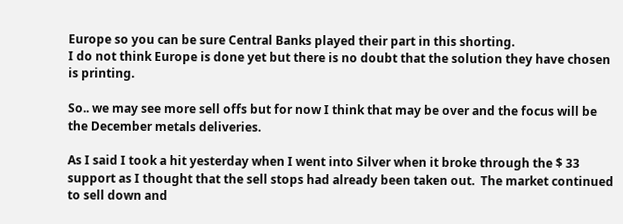Europe so you can be sure Central Banks played their part in this shorting.
I do not think Europe is done yet but there is no doubt that the solution they have chosen is printing.

So.. we may see more sell offs but for now I think that may be over and the focus will be the December metals deliveries.

As I said I took a hit yesterday when I went into Silver when it broke through the $ 33 support as I thought that the sell stops had already been taken out.  The market continued to sell down and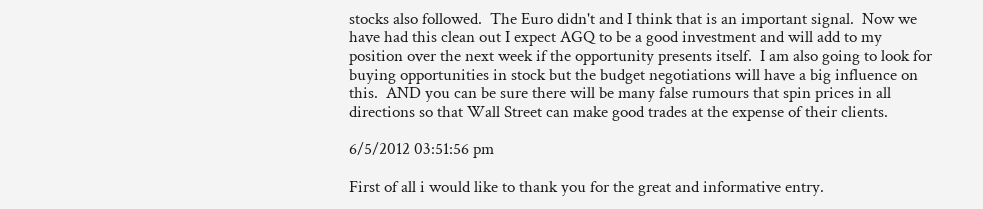stocks also followed.  The Euro didn't and I think that is an important signal.  Now we have had this clean out I expect AGQ to be a good investment and will add to my position over the next week if the opportunity presents itself.  I am also going to look for buying opportunities in stock but the budget negotiations will have a big influence on this.  AND you can be sure there will be many false rumours that spin prices in all directions so that Wall Street can make good trades at the expense of their clients.

6/5/2012 03:51:56 pm

First of all i would like to thank you for the great and informative entry.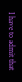I have to admit that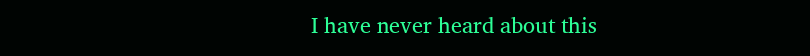I have never heard about this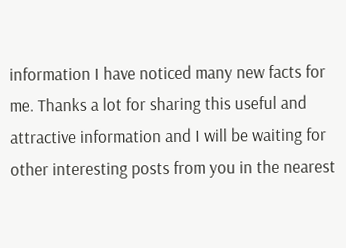information I have noticed many new facts for me. Thanks a lot for sharing this useful and attractive information and I will be waiting for other interesting posts from you in the nearest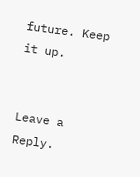future. Keep it up.


Leave a Reply.